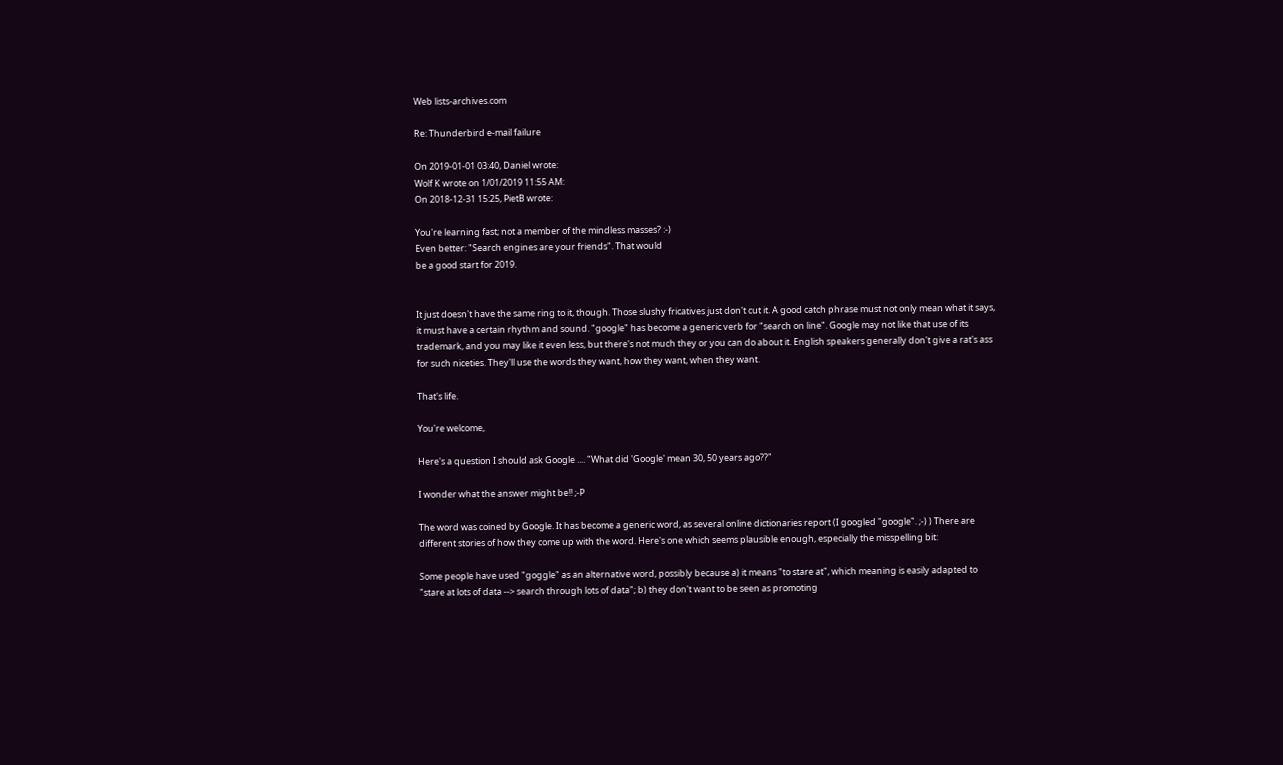Web lists-archives.com

Re: Thunderbird e-mail failure

On 2019-01-01 03:40, Daniel wrote:
Wolf K wrote on 1/01/2019 11:55 AM:
On 2018-12-31 15:25, PietB wrote:

You're learning fast; not a member of the mindless masses? :-)
Even better: "Search engines are your friends". That would
be a good start for 2019.


It just doesn't have the same ring to it, though. Those slushy fricatives just don't cut it. A good catch phrase must not only mean what it says, it must have a certain rhythm and sound. "google" has become a generic verb for "search on line". Google may not like that use of its trademark, and you may like it even less, but there's not much they or you can do about it. English speakers generally don't give a rat's ass for such niceties. They'll use the words they want, how they want, when they want.

That's life.

You're welcome,

Here's a question I should ask Google .... "What did 'Google' mean 30, 50 years ago??"

I wonder what the answer might be!! ;-P

The word was coined by Google. It has become a generic word, as several online dictionaries report (I googled "google". ;-) ) There are different stories of how they come up with the word. Here's one which seems plausible enough, especially the misspelling bit:

Some people have used "goggle" as an alternative word, possibly because a) it means "to stare at", which meaning is easily adapted to "stare at lots of data --> search through lots of data"; b) they don't want to be seen as promoting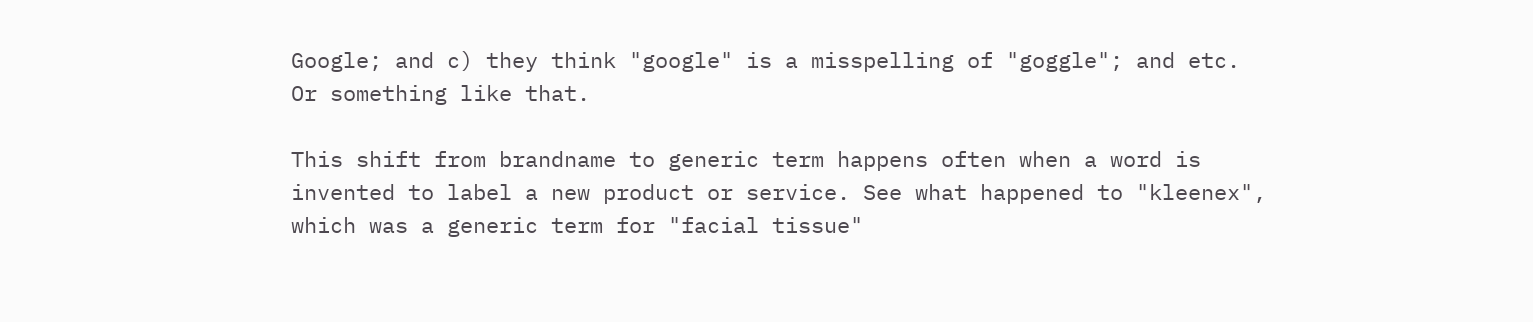Google; and c) they think "google" is a misspelling of "goggle"; and etc. Or something like that.

This shift from brandname to generic term happens often when a word is invented to label a new product or service. See what happened to "kleenex", which was a generic term for "facial tissue"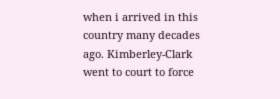when i arrived in this country many decades ago. Kimberley-Clark went to court to force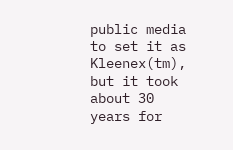public media to set it as Kleenex(tm), but it took about 30 years for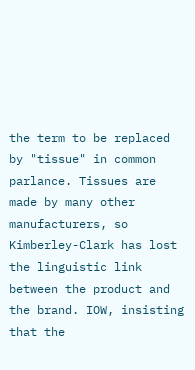the term to be replaced by "tissue" in common parlance. Tissues are made by many other manufacturers, so Kimberley-Clark has lost the linguistic link between the product and the brand. IOW, insisting that the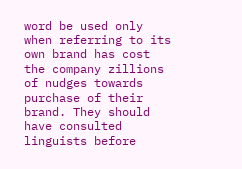word be used only when referring to its own brand has cost the company zillions of nudges towards purchase of their brand. They should have consulted linguists before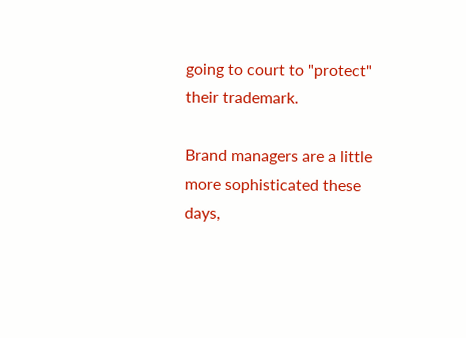going to court to "protect" their trademark.

Brand managers are a little more sophisticated these days,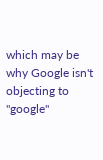which may be why Google isn't objecting to "google"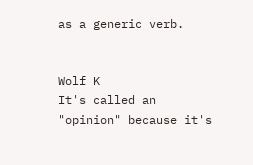as a generic verb.


Wolf K
It's called an "opinion" because it's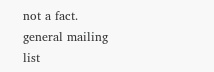not a fact.
general mailing list